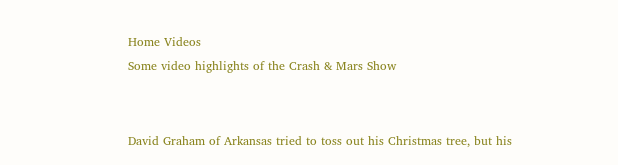Home Videos
Some video highlights of the Crash & Mars Show


David Graham of Arkansas tried to toss out his Christmas tree, but his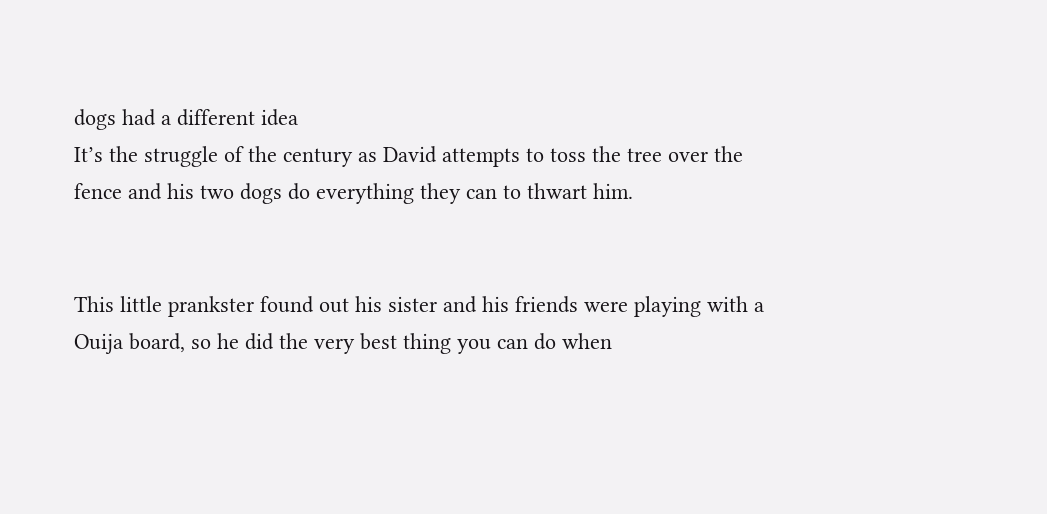dogs had a different idea
It’s the struggle of the century as David attempts to toss the tree over the fence and his two dogs do everything they can to thwart him.


This little prankster found out his sister and his friends were playing with a Ouija board, so he did the very best thing you can do when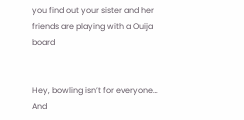you find out your sister and her friends are playing with a Ouija board


Hey, bowling isn’t for everyone…
And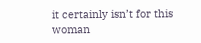it certainly isn’t for this woman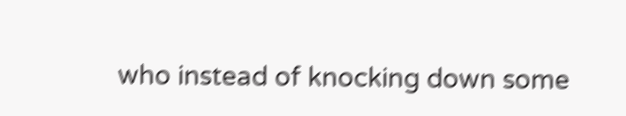who instead of knocking down some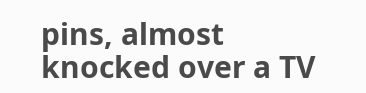pins, almost knocked over a TV